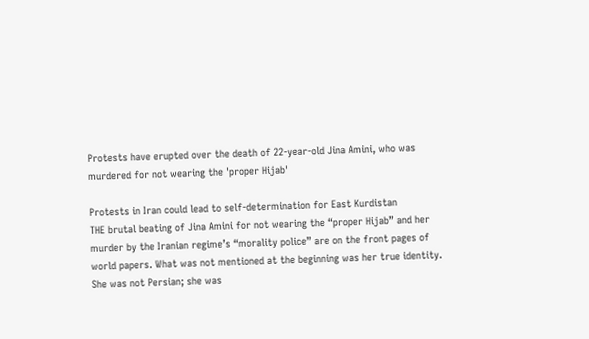Protests have erupted over the death of 22-year-old Jina Amini, who was murdered for not wearing the 'proper Hijab'

Protests in Iran could lead to self-determination for East Kurdistan
THE brutal beating of Jina Amini for not wearing the “proper Hijab” and her murder by the Iranian regime’s “morality police” are on the front pages of world papers. What was not mentioned at the beginning was her true identity. She was not Persian; she was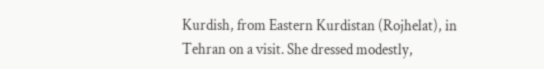Kurdish, from Eastern Kurdistan (Rojhelat), in Tehran on a visit. She dressed modestly,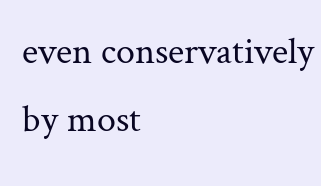even conservatively by most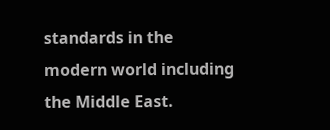standards in the modern world including the Middle East.